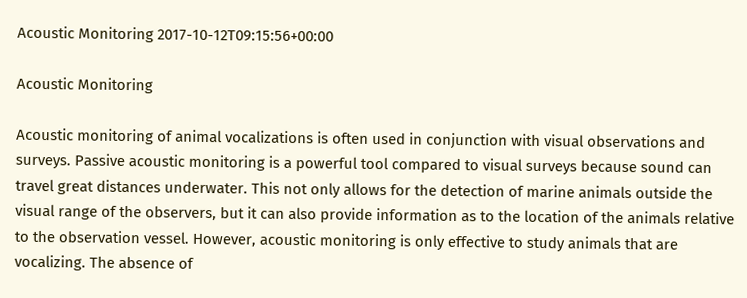Acoustic Monitoring 2017-10-12T09:15:56+00:00

Acoustic Monitoring

Acoustic monitoring of animal vocalizations is often used in conjunction with visual observations and surveys. Passive acoustic monitoring is a powerful tool compared to visual surveys because sound can travel great distances underwater. This not only allows for the detection of marine animals outside the visual range of the observers, but it can also provide information as to the location of the animals relative to the observation vessel. However, acoustic monitoring is only effective to study animals that are vocalizing. The absence of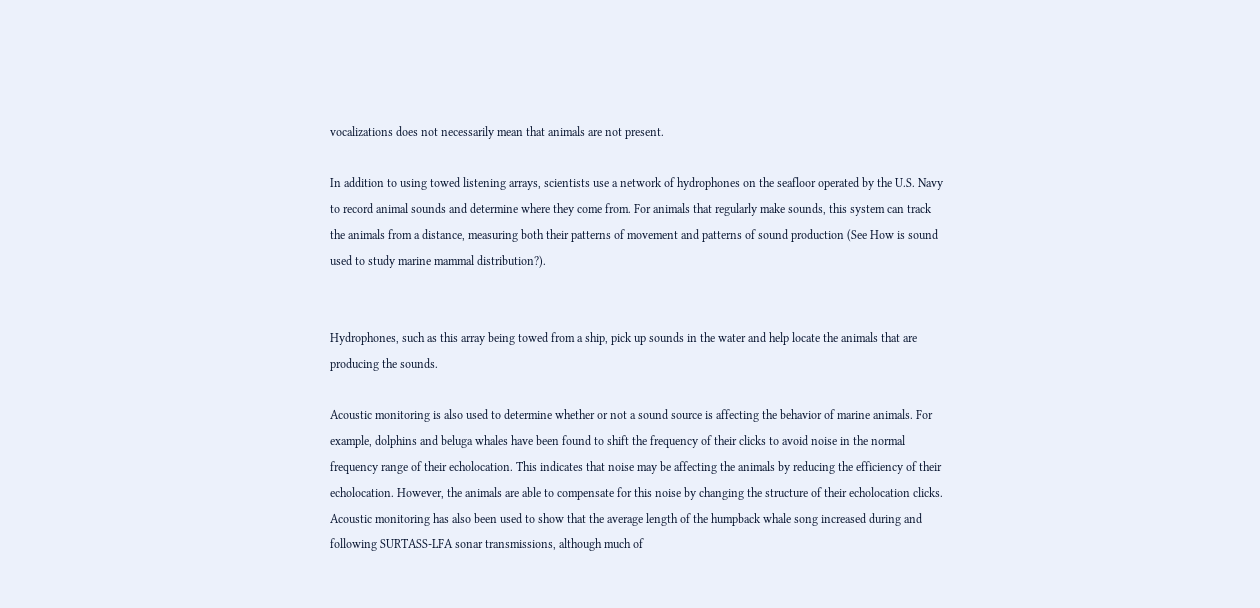vocalizations does not necessarily mean that animals are not present.

In addition to using towed listening arrays, scientists use a network of hydrophones on the seafloor operated by the U.S. Navy to record animal sounds and determine where they come from. For animals that regularly make sounds, this system can track the animals from a distance, measuring both their patterns of movement and patterns of sound production (See How is sound used to study marine mammal distribution?).


Hydrophones, such as this array being towed from a ship, pick up sounds in the water and help locate the animals that are producing the sounds.

Acoustic monitoring is also used to determine whether or not a sound source is affecting the behavior of marine animals. For example, dolphins and beluga whales have been found to shift the frequency of their clicks to avoid noise in the normal frequency range of their echolocation. This indicates that noise may be affecting the animals by reducing the efficiency of their echolocation. However, the animals are able to compensate for this noise by changing the structure of their echolocation clicks. Acoustic monitoring has also been used to show that the average length of the humpback whale song increased during and following SURTASS-LFA sonar transmissions, although much of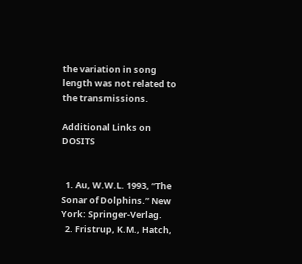the variation in song length was not related to the transmissions.

Additional Links on DOSITS


  1. Au, W.W.L. 1993, “The Sonar of Dolphins.” New York: Springer-Verlag.
  2. Fristrup, K.M., Hatch,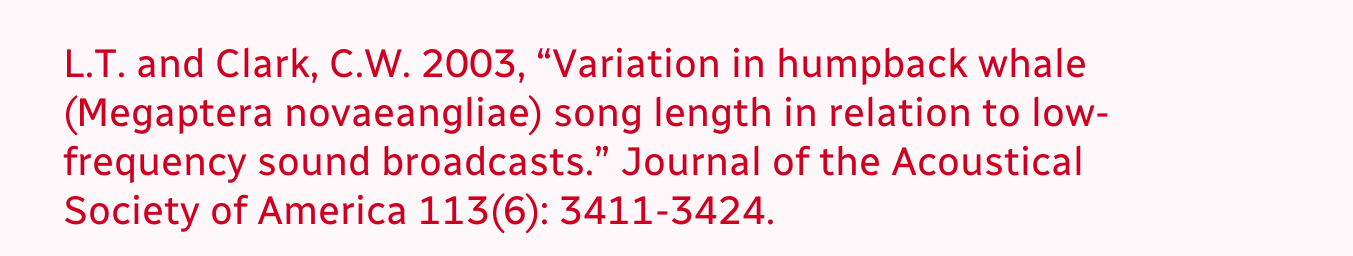L.T. and Clark, C.W. 2003, “Variation in humpback whale (Megaptera novaeangliae) song length in relation to low-frequency sound broadcasts.” Journal of the Acoustical Society of America 113(6): 3411-3424.